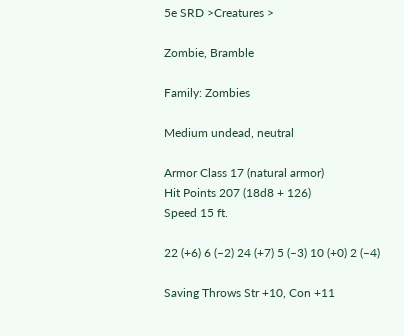5e SRD >Creatures >

Zombie, Bramble

Family: Zombies

Medium undead, neutral

Armor Class 17 (natural armor)
Hit Points 207 (18d8 + 126)
Speed 15 ft.

22 (+6) 6 (–2) 24 (+7) 5 (–3) 10 (+0) 2 (–4)

Saving Throws Str +10, Con +11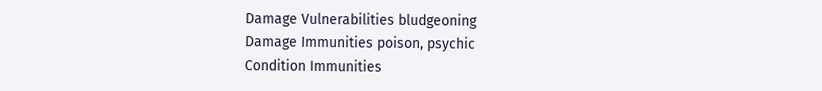Damage Vulnerabilities bludgeoning
Damage Immunities poison, psychic
Condition Immunities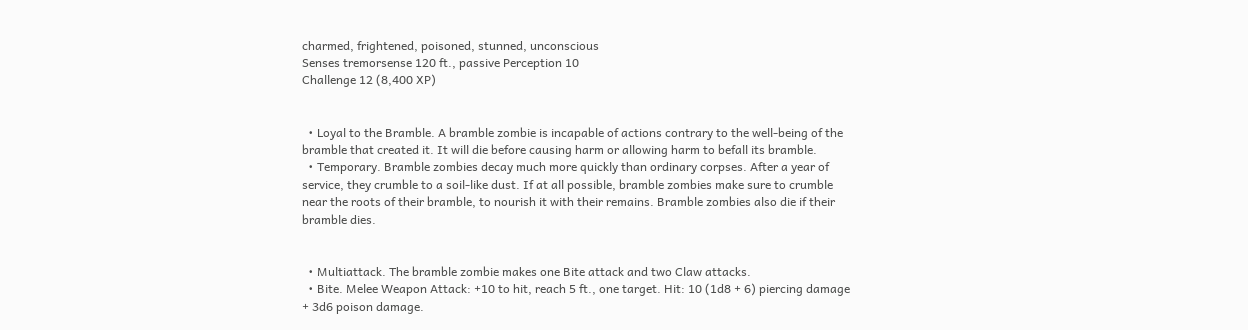charmed, frightened, poisoned, stunned, unconscious
Senses tremorsense 120 ft., passive Perception 10
Challenge 12 (8,400 XP)


  • Loyal to the Bramble. A bramble zombie is incapable of actions contrary to the well-being of the bramble that created it. It will die before causing harm or allowing harm to befall its bramble.
  • Temporary. Bramble zombies decay much more quickly than ordinary corpses. After a year of service, they crumble to a soil-like dust. If at all possible, bramble zombies make sure to crumble near the roots of their bramble, to nourish it with their remains. Bramble zombies also die if their bramble dies.


  • Multiattack. The bramble zombie makes one Bite attack and two Claw attacks.
  • Bite. Melee Weapon Attack: +10 to hit, reach 5 ft., one target. Hit: 10 (1d8 + 6) piercing damage + 3d6 poison damage.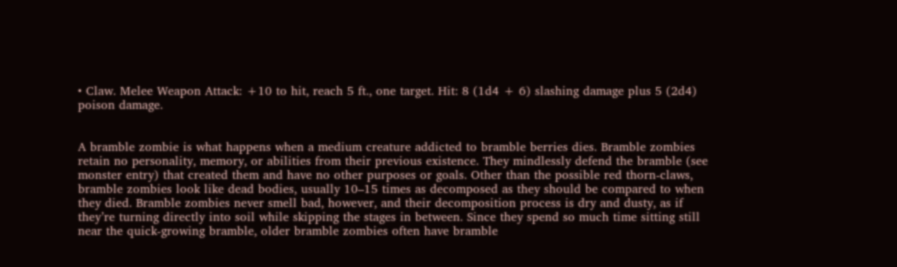• Claw. Melee Weapon Attack: +10 to hit, reach 5 ft., one target. Hit: 8 (1d4 + 6) slashing damage plus 5 (2d4) poison damage.


A bramble zombie is what happens when a medium creature addicted to bramble berries dies. Bramble zombies retain no personality, memory, or abilities from their previous existence. They mindlessly defend the bramble (see monster entry) that created them and have no other purposes or goals. Other than the possible red thorn-claws, bramble zombies look like dead bodies, usually 10–15 times as decomposed as they should be compared to when they died. Bramble zombies never smell bad, however, and their decomposition process is dry and dusty, as if they’re turning directly into soil while skipping the stages in between. Since they spend so much time sitting still near the quick-growing bramble, older bramble zombies often have bramble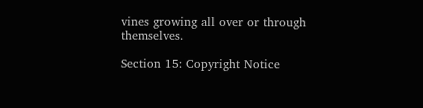vines growing all over or through themselves.

Section 15: Copyright Notice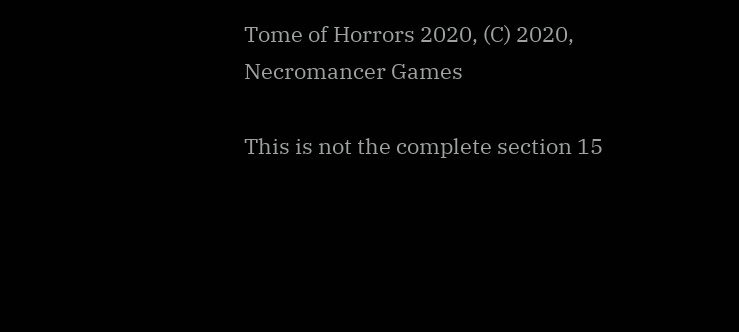Tome of Horrors 2020, (C) 2020, Necromancer Games

This is not the complete section 15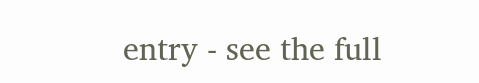entry - see the full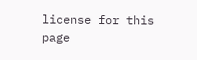license for this page